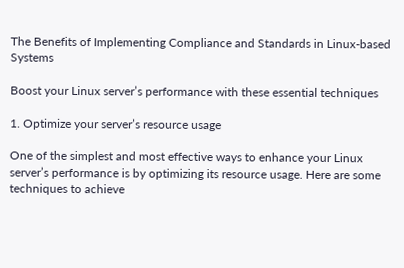The Benefits of Implementing Compliance and Standards in Linux-based Systems

Boost your Linux server’s performance with these essential techniques

1. Optimize your server’s resource usage

One of the simplest and most effective ways to enhance your Linux server’s performance is by optimizing its resource usage. Here are some techniques to achieve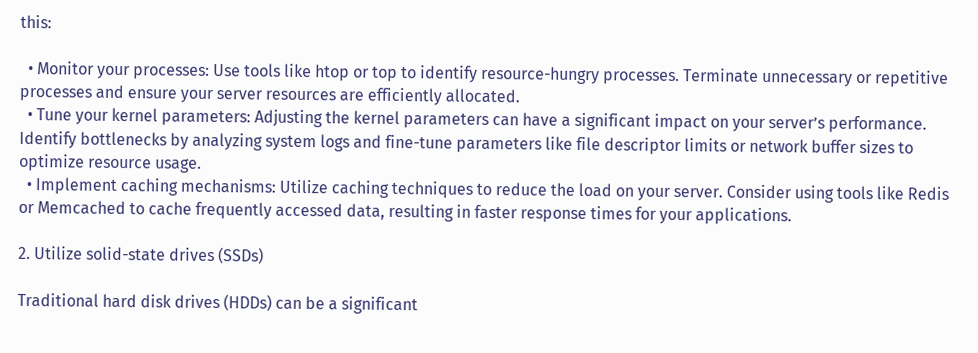this:

  • Monitor your processes: Use tools like htop or top to identify resource-hungry processes. Terminate unnecessary or repetitive processes and ensure your server resources are efficiently allocated.
  • Tune your kernel parameters: Adjusting the kernel parameters can have a significant impact on your server’s performance. Identify bottlenecks by analyzing system logs and fine-tune parameters like file descriptor limits or network buffer sizes to optimize resource usage.
  • Implement caching mechanisms: Utilize caching techniques to reduce the load on your server. Consider using tools like Redis or Memcached to cache frequently accessed data, resulting in faster response times for your applications.

2. Utilize solid-state drives (SSDs)

Traditional hard disk drives (HDDs) can be a significant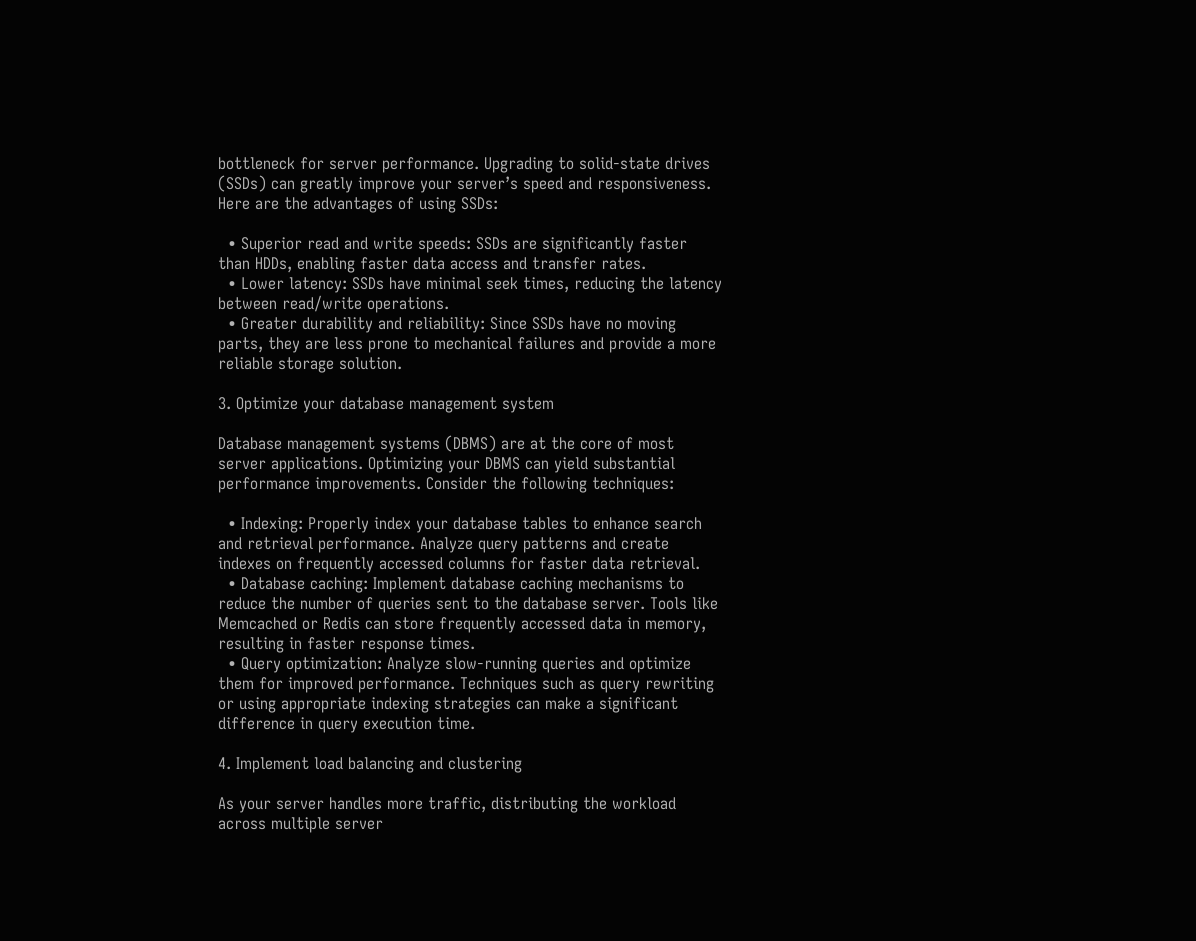bottleneck for server performance. Upgrading to solid-state drives (SSDs) can greatly improve your server’s speed and responsiveness. Here are the advantages of using SSDs:

  • Superior read and write speeds: SSDs are significantly faster than HDDs, enabling faster data access and transfer rates.
  • Lower latency: SSDs have minimal seek times, reducing the latency between read/write operations.
  • Greater durability and reliability: Since SSDs have no moving parts, they are less prone to mechanical failures and provide a more reliable storage solution.

3. Optimize your database management system

Database management systems (DBMS) are at the core of most server applications. Optimizing your DBMS can yield substantial performance improvements. Consider the following techniques:

  • Indexing: Properly index your database tables to enhance search and retrieval performance. Analyze query patterns and create indexes on frequently accessed columns for faster data retrieval.
  • Database caching: Implement database caching mechanisms to reduce the number of queries sent to the database server. Tools like Memcached or Redis can store frequently accessed data in memory, resulting in faster response times.
  • Query optimization: Analyze slow-running queries and optimize them for improved performance. Techniques such as query rewriting or using appropriate indexing strategies can make a significant difference in query execution time.

4. Implement load balancing and clustering

As your server handles more traffic, distributing the workload across multiple server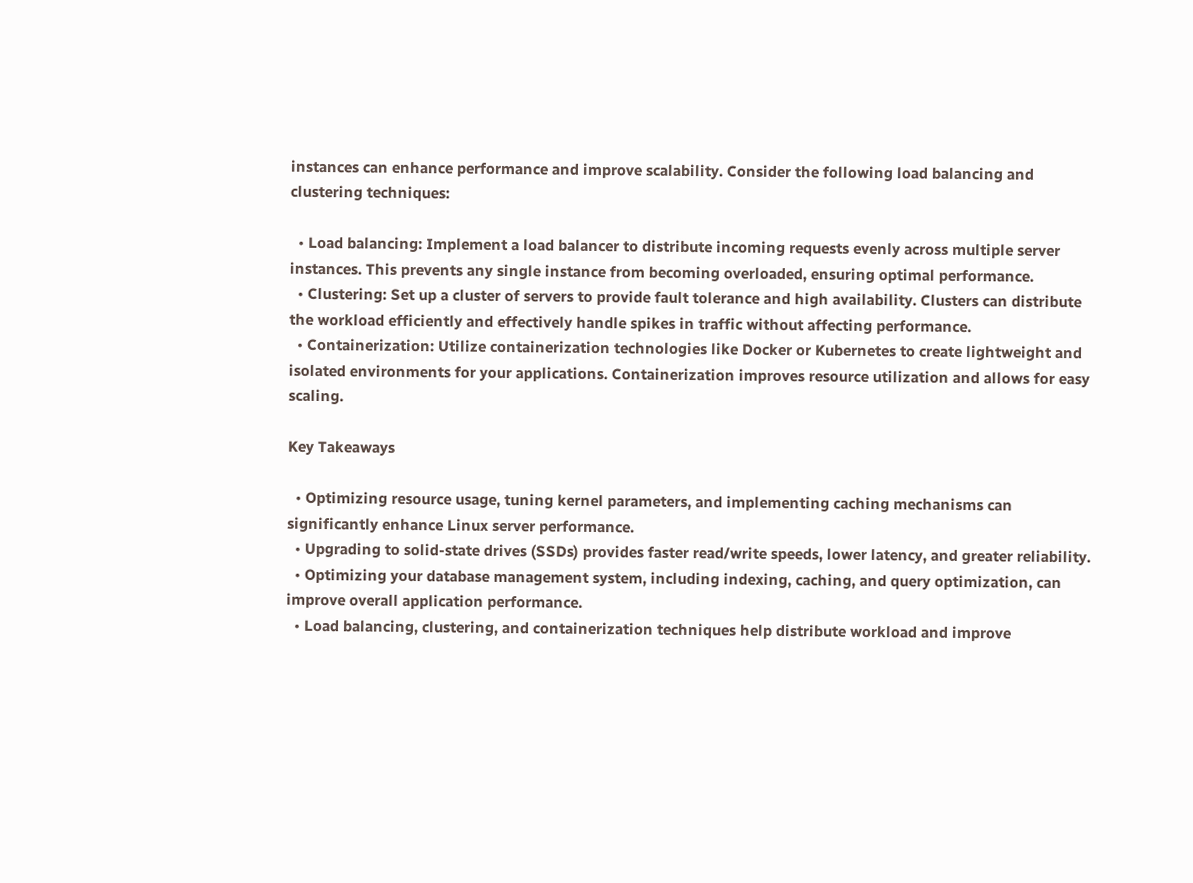instances can enhance performance and improve scalability. Consider the following load balancing and clustering techniques:

  • Load balancing: Implement a load balancer to distribute incoming requests evenly across multiple server instances. This prevents any single instance from becoming overloaded, ensuring optimal performance.
  • Clustering: Set up a cluster of servers to provide fault tolerance and high availability. Clusters can distribute the workload efficiently and effectively handle spikes in traffic without affecting performance.
  • Containerization: Utilize containerization technologies like Docker or Kubernetes to create lightweight and isolated environments for your applications. Containerization improves resource utilization and allows for easy scaling.

Key Takeaways

  • Optimizing resource usage, tuning kernel parameters, and implementing caching mechanisms can significantly enhance Linux server performance.
  • Upgrading to solid-state drives (SSDs) provides faster read/write speeds, lower latency, and greater reliability.
  • Optimizing your database management system, including indexing, caching, and query optimization, can improve overall application performance.
  • Load balancing, clustering, and containerization techniques help distribute workload and improve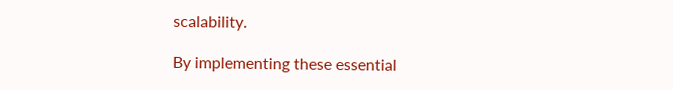scalability.

By implementing these essential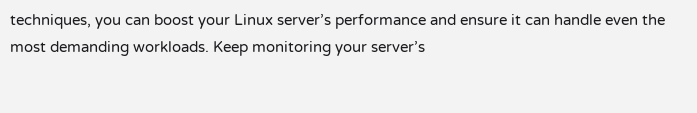techniques, you can boost your Linux server’s performance and ensure it can handle even the most demanding workloads. Keep monitoring your server’s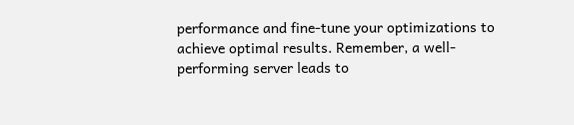performance and fine-tune your optimizations to achieve optimal results. Remember, a well-performing server leads to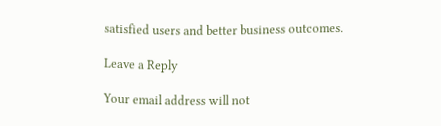satisfied users and better business outcomes.

Leave a Reply

Your email address will not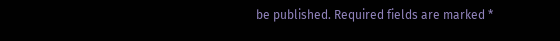be published. Required fields are marked *